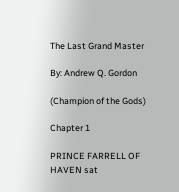The Last Grand Master

By: Andrew Q. Gordon

(Champion of the Gods)

Chapter 1

PRINCE FARRELL OF HAVEN sat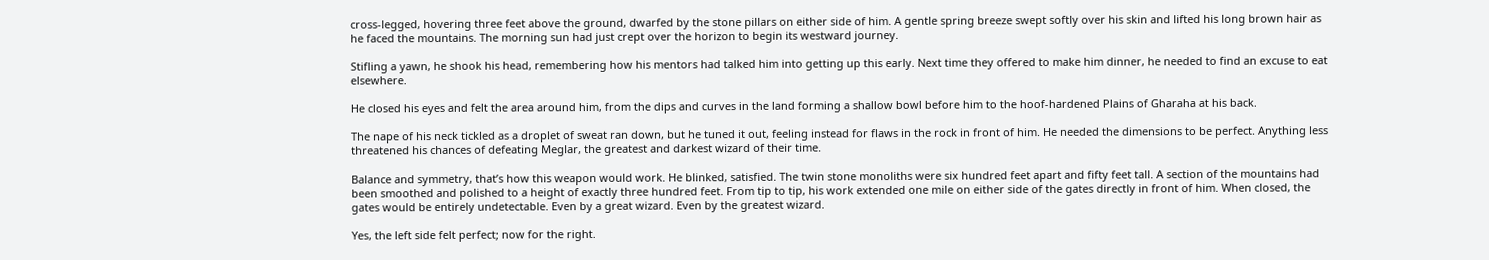cross-legged, hovering three feet above the ground, dwarfed by the stone pillars on either side of him. A gentle spring breeze swept softly over his skin and lifted his long brown hair as he faced the mountains. The morning sun had just crept over the horizon to begin its westward journey.

Stifling a yawn, he shook his head, remembering how his mentors had talked him into getting up this early. Next time they offered to make him dinner, he needed to find an excuse to eat elsewhere.

He closed his eyes and felt the area around him, from the dips and curves in the land forming a shallow bowl before him to the hoof-hardened Plains of Gharaha at his back.

The nape of his neck tickled as a droplet of sweat ran down, but he tuned it out, feeling instead for flaws in the rock in front of him. He needed the dimensions to be perfect. Anything less threatened his chances of defeating Meglar, the greatest and darkest wizard of their time.

Balance and symmetry, that’s how this weapon would work. He blinked, satisfied. The twin stone monoliths were six hundred feet apart and fifty feet tall. A section of the mountains had been smoothed and polished to a height of exactly three hundred feet. From tip to tip, his work extended one mile on either side of the gates directly in front of him. When closed, the gates would be entirely undetectable. Even by a great wizard. Even by the greatest wizard.

Yes, the left side felt perfect; now for the right.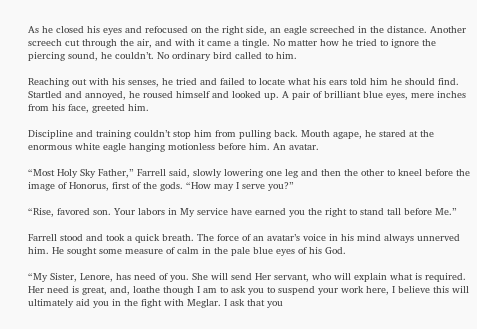As he closed his eyes and refocused on the right side, an eagle screeched in the distance. Another screech cut through the air, and with it came a tingle. No matter how he tried to ignore the piercing sound, he couldn’t. No ordinary bird called to him.

Reaching out with his senses, he tried and failed to locate what his ears told him he should find. Startled and annoyed, he roused himself and looked up. A pair of brilliant blue eyes, mere inches from his face, greeted him.

Discipline and training couldn’t stop him from pulling back. Mouth agape, he stared at the enormous white eagle hanging motionless before him. An avatar.

“Most Holy Sky Father,” Farrell said, slowly lowering one leg and then the other to kneel before the image of Honorus, first of the gods. “How may I serve you?”

“Rise, favored son. Your labors in My service have earned you the right to stand tall before Me.”

Farrell stood and took a quick breath. The force of an avatar’s voice in his mind always unnerved him. He sought some measure of calm in the pale blue eyes of his God.

“My Sister, Lenore, has need of you. She will send Her servant, who will explain what is required. Her need is great, and, loathe though I am to ask you to suspend your work here, I believe this will ultimately aid you in the fight with Meglar. I ask that you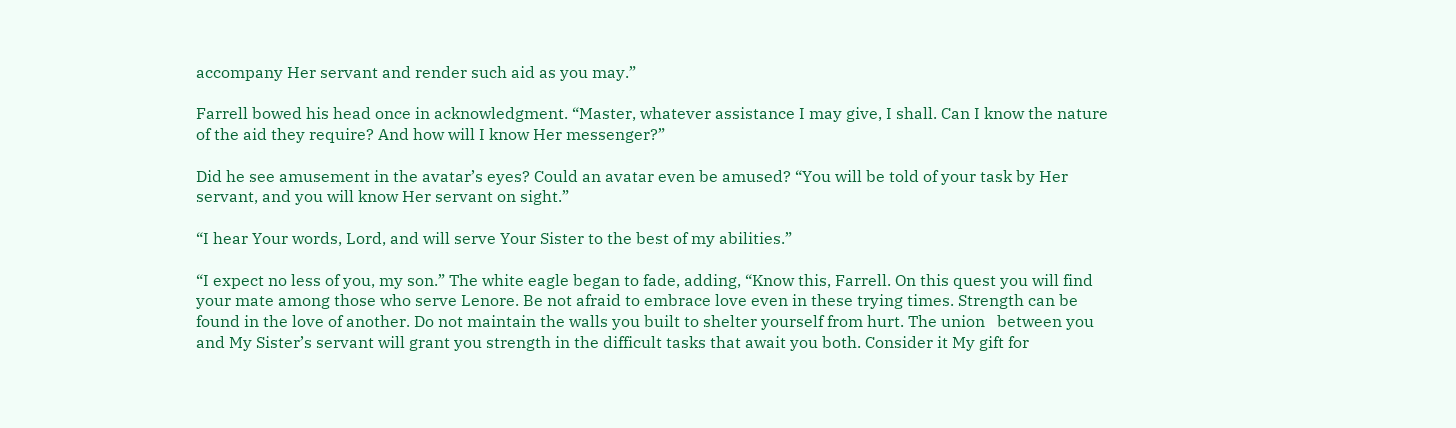accompany Her servant and render such aid as you may.”

Farrell bowed his head once in acknowledgment. “Master, whatever assistance I may give, I shall. Can I know the nature of the aid they require? And how will I know Her messenger?”

Did he see amusement in the avatar’s eyes? Could an avatar even be amused? “You will be told of your task by Her servant, and you will know Her servant on sight.”

“I hear Your words, Lord, and will serve Your Sister to the best of my abilities.”

“I expect no less of you, my son.” The white eagle began to fade, adding, “Know this, Farrell. On this quest you will find your mate among those who serve Lenore. Be not afraid to embrace love even in these trying times. Strength can be found in the love of another. Do not maintain the walls you built to shelter yourself from hurt. The union   between you and My Sister’s servant will grant you strength in the difficult tasks that await you both. Consider it My gift for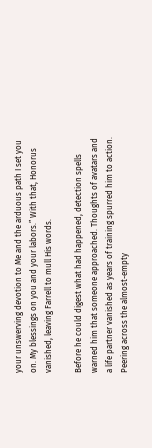your unswerving devotion to Me and the arduous path I set you on. My blessings on you and your labors.” With that, Honorus vanished, leaving Farrell to mull His words.

Before he could digest what had happened, detection spells warned him that someone approached. Thoughts of avatars and a life partner vanished as years of training spurred him to action. Peering across the almost-empty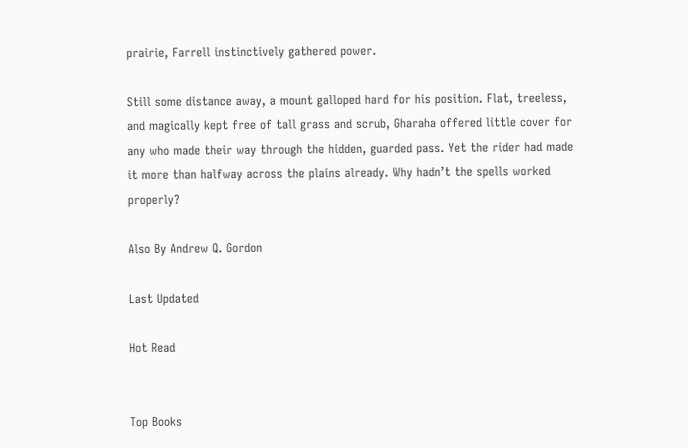prairie, Farrell instinctively gathered power.

Still some distance away, a mount galloped hard for his position. Flat, treeless, and magically kept free of tall grass and scrub, Gharaha offered little cover for any who made their way through the hidden, guarded pass. Yet the rider had made it more than halfway across the plains already. Why hadn’t the spells worked properly?

Also By Andrew Q. Gordon

Last Updated

Hot Read


Top Books